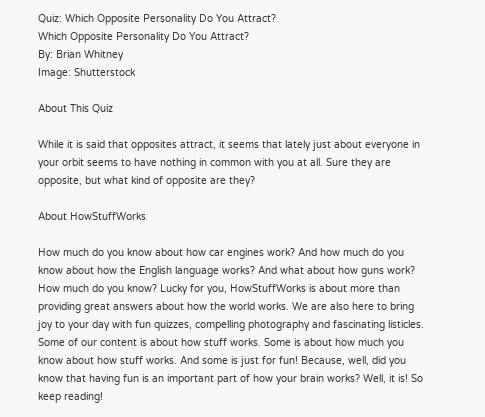Quiz: Which Opposite Personality Do You Attract?
Which Opposite Personality Do You Attract?
By: Brian Whitney
Image: Shutterstock

About This Quiz

While it is said that opposites attract, it seems that lately just about everyone in your orbit seems to have nothing in common with you at all. Sure they are opposite, but what kind of opposite are they?

About HowStuffWorks

How much do you know about how car engines work? And how much do you know about how the English language works? And what about how guns work? How much do you know? Lucky for you, HowStuffWorks is about more than providing great answers about how the world works. We are also here to bring joy to your day with fun quizzes, compelling photography and fascinating listicles. Some of our content is about how stuff works. Some is about how much you know about how stuff works. And some is just for fun! Because, well, did you know that having fun is an important part of how your brain works? Well, it is! So keep reading!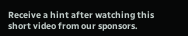Receive a hint after watching this short video from our sponsors.